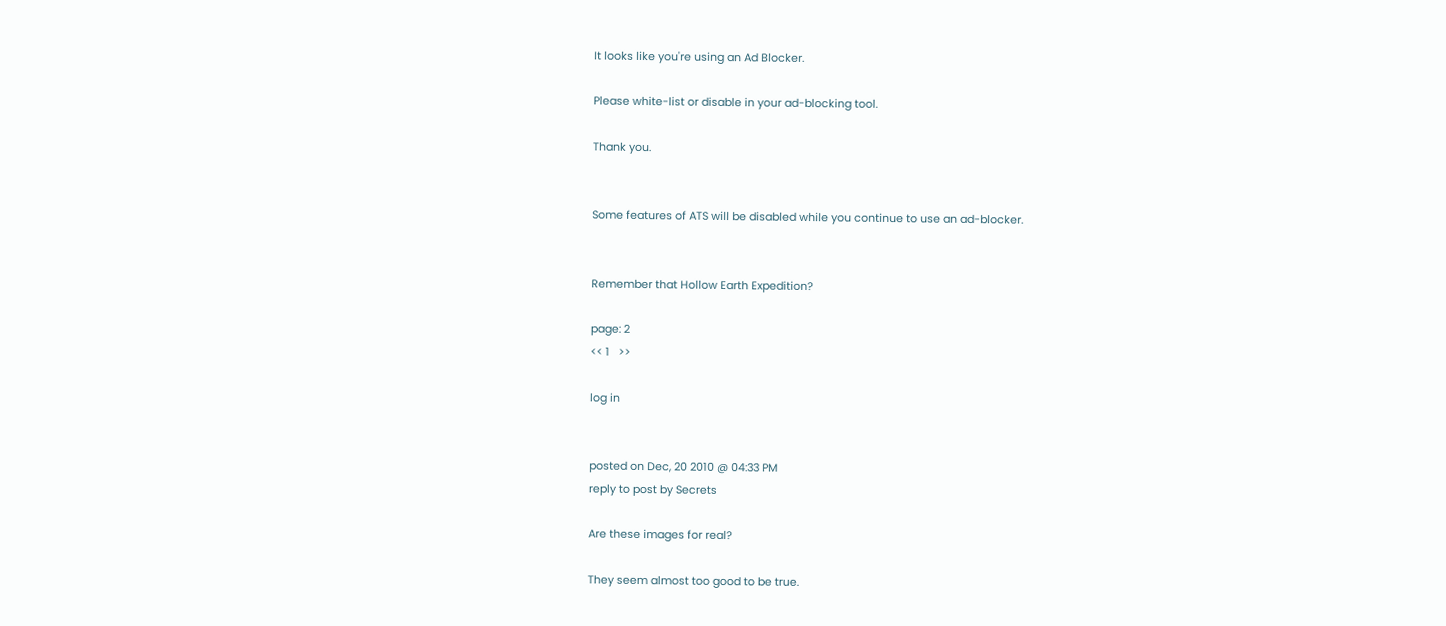It looks like you're using an Ad Blocker.

Please white-list or disable in your ad-blocking tool.

Thank you.


Some features of ATS will be disabled while you continue to use an ad-blocker.


Remember that Hollow Earth Expedition?

page: 2
<< 1   >>

log in


posted on Dec, 20 2010 @ 04:33 PM
reply to post by Secrets

Are these images for real?

They seem almost too good to be true.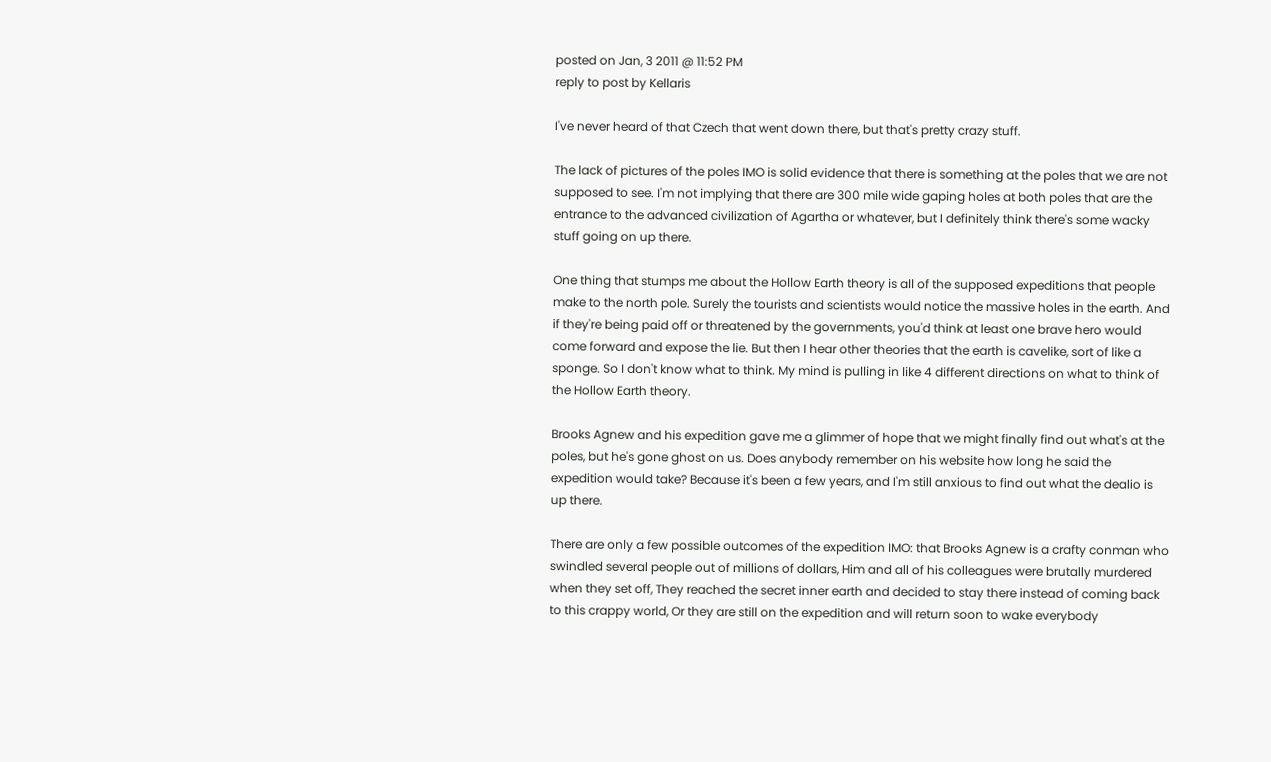posted on Jan, 3 2011 @ 11:52 PM
reply to post by Kellaris

I've never heard of that Czech that went down there, but that's pretty crazy stuff.

The lack of pictures of the poles IMO is solid evidence that there is something at the poles that we are not supposed to see. I'm not implying that there are 300 mile wide gaping holes at both poles that are the entrance to the advanced civilization of Agartha or whatever, but I definitely think there's some wacky stuff going on up there.

One thing that stumps me about the Hollow Earth theory is all of the supposed expeditions that people make to the north pole. Surely the tourists and scientists would notice the massive holes in the earth. And if they're being paid off or threatened by the governments, you'd think at least one brave hero would come forward and expose the lie. But then I hear other theories that the earth is cavelike, sort of like a sponge. So I don't know what to think. My mind is pulling in like 4 different directions on what to think of the Hollow Earth theory.

Brooks Agnew and his expedition gave me a glimmer of hope that we might finally find out what's at the poles, but he's gone ghost on us. Does anybody remember on his website how long he said the expedition would take? Because it's been a few years, and I'm still anxious to find out what the dealio is up there.

There are only a few possible outcomes of the expedition IMO: that Brooks Agnew is a crafty conman who swindled several people out of millions of dollars, Him and all of his colleagues were brutally murdered when they set off, They reached the secret inner earth and decided to stay there instead of coming back to this crappy world, Or they are still on the expedition and will return soon to wake everybody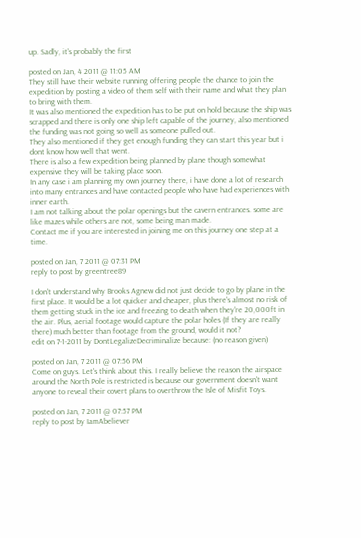up. Sadly, it's probably the first

posted on Jan, 4 2011 @ 11:05 AM
They still have their website running offering people the chance to join the expedition by posting a video of them self with their name and what they plan to bring with them.
It was also mentioned the expedition has to be put on hold because the ship was scrapped and there is only one ship left capable of the journey, also mentioned the funding was not going so well as someone pulled out.
They also mentioned if they get enough funding they can start this year but i dont know how well that went.
There is also a few expedition being planned by plane though somewhat expensive they will be taking place soon.
In any case i am planning my own journey there, i have done a lot of research into many entrances and have contacted people who have had experiences with inner earth.
I am not talking about the polar openings but the cavern entrances. some are like mazes while others are not, some being man made.
Contact me if you are interested in joining me on this journey one step at a time.

posted on Jan, 7 2011 @ 07:31 PM
reply to post by greentree89

I don't understand why Brooks Agnew did not just decide to go by plane in the first place. It would be a lot quicker and cheaper, plus there's almost no risk of them getting stuck in the ice and freezing to death when they're 20,000ft in the air. Plus, aerial footage would capture the polar holes (If they are really there) much better than footage from the ground, would it not?
edit on 7-1-2011 by DontLegalizeDecriminalize because: (no reason given)

posted on Jan, 7 2011 @ 07:56 PM
Come on guys. Let's think about this. I really believe the reason the airspace around the North Pole is restricted is because our government doesn't want anyone to reveal their covert plans to overthrow the Isle of Misfit Toys.

posted on Jan, 7 2011 @ 07:57 PM
reply to post by IamAbeliever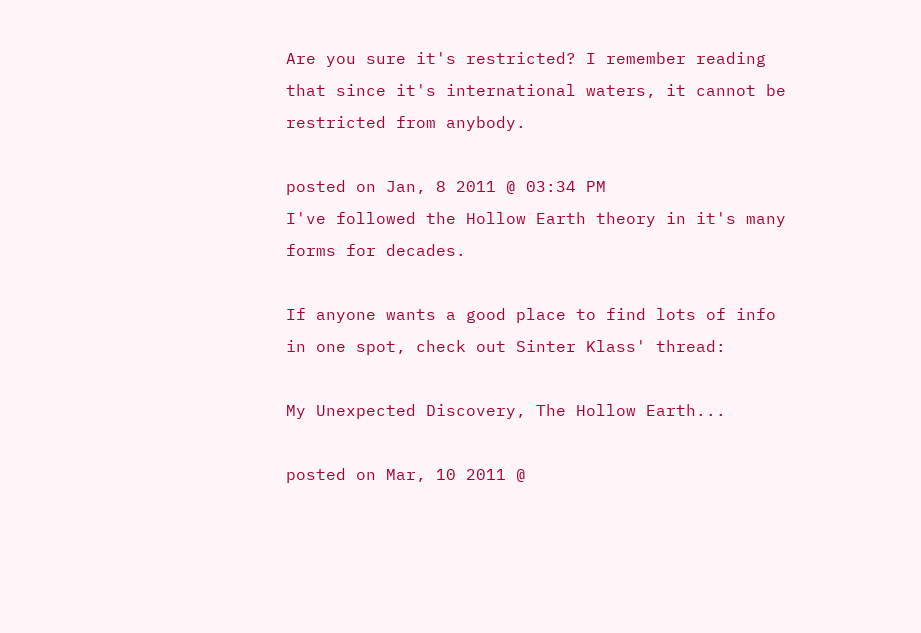Are you sure it's restricted? I remember reading that since it's international waters, it cannot be restricted from anybody.

posted on Jan, 8 2011 @ 03:34 PM
I've followed the Hollow Earth theory in it's many forms for decades.

If anyone wants a good place to find lots of info in one spot, check out Sinter Klass' thread:

My Unexpected Discovery, The Hollow Earth...

posted on Mar, 10 2011 @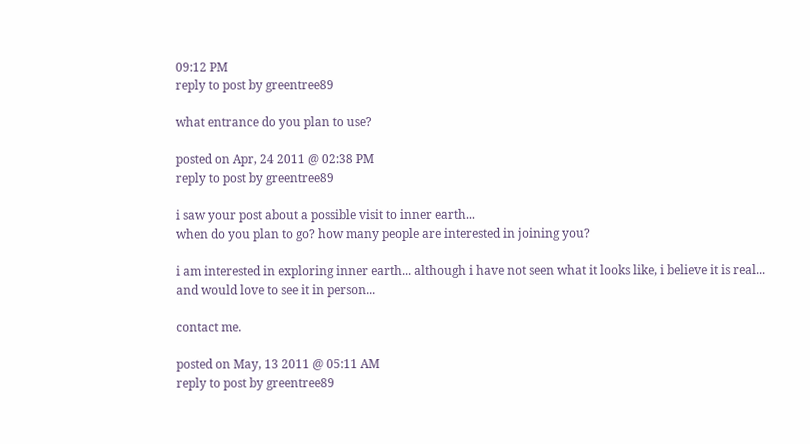09:12 PM
reply to post by greentree89

what entrance do you plan to use?

posted on Apr, 24 2011 @ 02:38 PM
reply to post by greentree89

i saw your post about a possible visit to inner earth...
when do you plan to go? how many people are interested in joining you?

i am interested in exploring inner earth... although i have not seen what it looks like, i believe it is real... and would love to see it in person...

contact me.

posted on May, 13 2011 @ 05:11 AM
reply to post by greentree89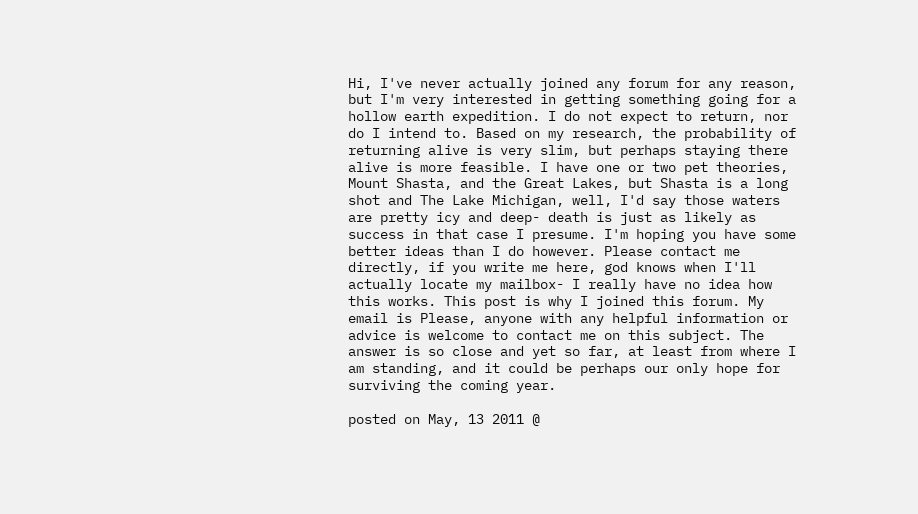Hi, I've never actually joined any forum for any reason, but I'm very interested in getting something going for a hollow earth expedition. I do not expect to return, nor do I intend to. Based on my research, the probability of returning alive is very slim, but perhaps staying there alive is more feasible. I have one or two pet theories, Mount Shasta, and the Great Lakes, but Shasta is a long shot and The Lake Michigan, well, I'd say those waters are pretty icy and deep- death is just as likely as success in that case I presume. I'm hoping you have some better ideas than I do however. Please contact me directly, if you write me here, god knows when I'll actually locate my mailbox- I really have no idea how this works. This post is why I joined this forum. My email is Please, anyone with any helpful information or advice is welcome to contact me on this subject. The answer is so close and yet so far, at least from where I am standing, and it could be perhaps our only hope for surviving the coming year.

posted on May, 13 2011 @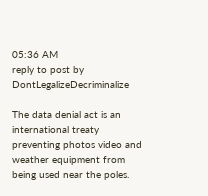05:36 AM
reply to post by DontLegalizeDecriminalize

The data denial act is an international treaty preventing photos video and weather equipment from being used near the poles.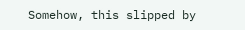Somehow, this slipped by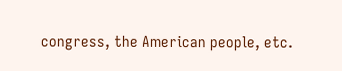congress, the American people, etc.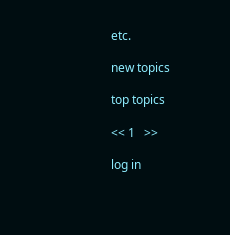etc.

new topics

top topics

<< 1   >>

log in